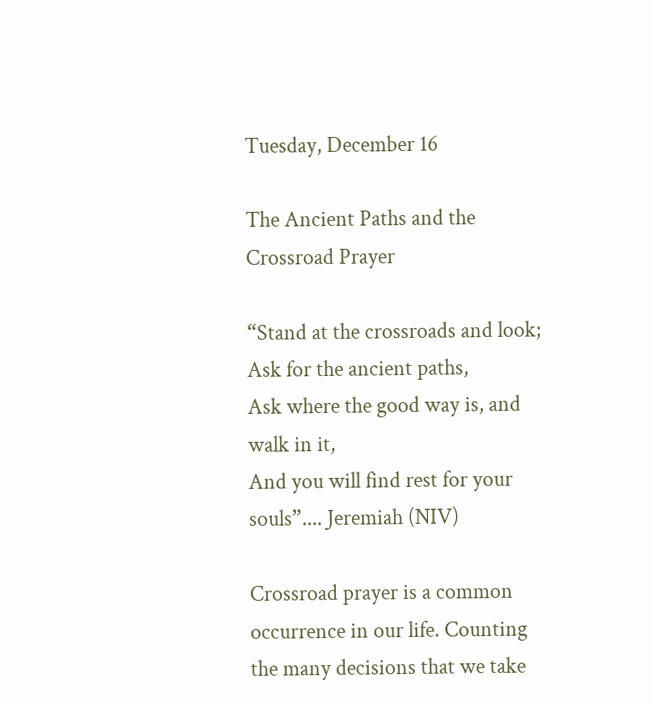Tuesday, December 16

The Ancient Paths and the Crossroad Prayer

“Stand at the crossroads and look;
Ask for the ancient paths,
Ask where the good way is, and walk in it,
And you will find rest for your souls”.... Jeremiah (NIV)

Crossroad prayer is a common occurrence in our life. Counting the many decisions that we take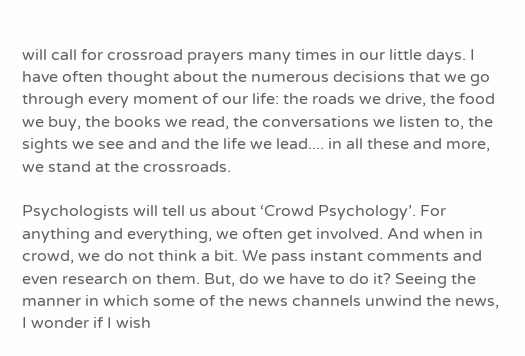will call for crossroad prayers many times in our little days. I have often thought about the numerous decisions that we go through every moment of our life: the roads we drive, the food we buy, the books we read, the conversations we listen to, the sights we see and and the life we lead.... in all these and more, we stand at the crossroads.

Psychologists will tell us about ‘Crowd Psychology’. For anything and everything, we often get involved. And when in crowd, we do not think a bit. We pass instant comments and even research on them. But, do we have to do it? Seeing the manner in which some of the news channels unwind the news, I wonder if I wish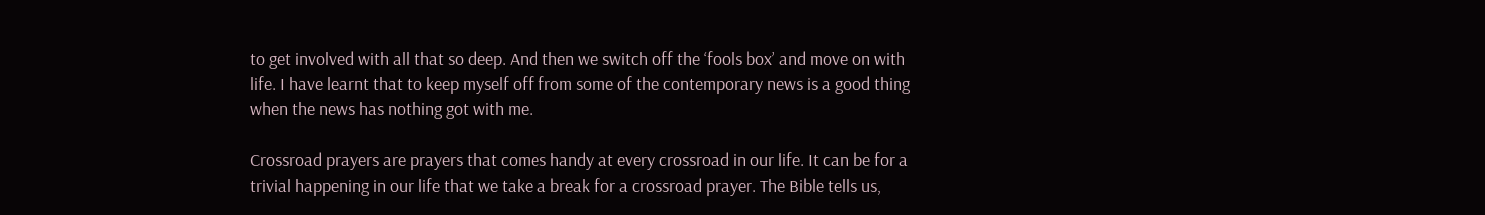to get involved with all that so deep. And then we switch off the ‘fools box’ and move on with life. I have learnt that to keep myself off from some of the contemporary news is a good thing when the news has nothing got with me.

Crossroad prayers are prayers that comes handy at every crossroad in our life. It can be for a trivial happening in our life that we take a break for a crossroad prayer. The Bible tells us,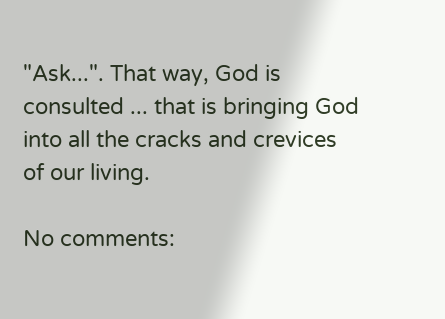"Ask...". That way, God is consulted ... that is bringing God into all the cracks and crevices of our living.

No comments: